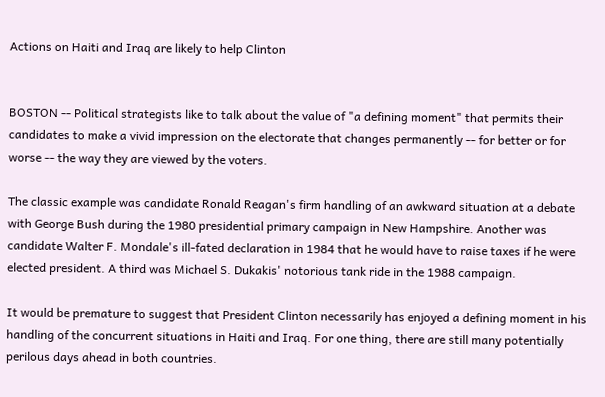Actions on Haiti and Iraq are likely to help Clinton


BOSTON -- Political strategists like to talk about the value of "a defining moment" that permits their candidates to make a vivid impression on the electorate that changes permanently -- for better or for worse -- the way they are viewed by the voters.

The classic example was candidate Ronald Reagan's firm handling of an awkward situation at a debate with George Bush during the 1980 presidential primary campaign in New Hampshire. Another was candidate Walter F. Mondale's ill-fated declaration in 1984 that he would have to raise taxes if he were elected president. A third was Michael S. Dukakis' notorious tank ride in the 1988 campaign.

It would be premature to suggest that President Clinton necessarily has enjoyed a defining moment in his handling of the concurrent situations in Haiti and Iraq. For one thing, there are still many potentially perilous days ahead in both countries.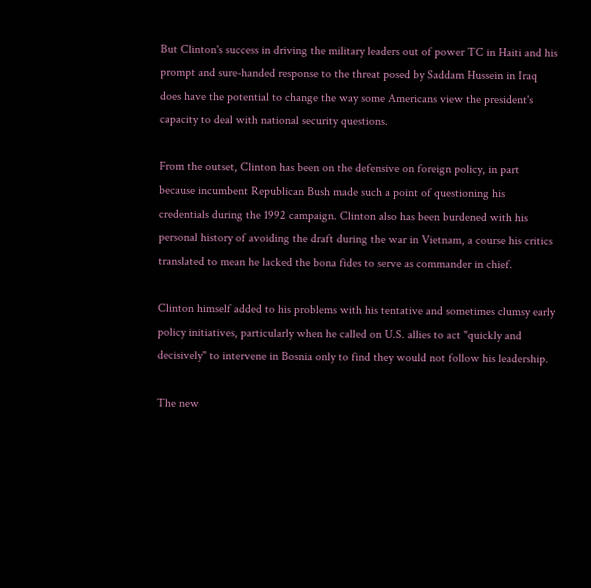But Clinton's success in driving the military leaders out of power TC in Haiti and his prompt and sure-handed response to the threat posed by Saddam Hussein in Iraq does have the potential to change the way some Americans view the president's capacity to deal with national security questions.

From the outset, Clinton has been on the defensive on foreign policy, in part because incumbent Republican Bush made such a point of questioning his credentials during the 1992 campaign. Clinton also has been burdened with his personal history of avoiding the draft during the war in Vietnam, a course his critics translated to mean he lacked the bona fides to serve as commander in chief.

Clinton himself added to his problems with his tentative and sometimes clumsy early policy initiatives, particularly when he called on U.S. allies to act "quickly and decisively" to intervene in Bosnia only to find they would not follow his leadership.

The new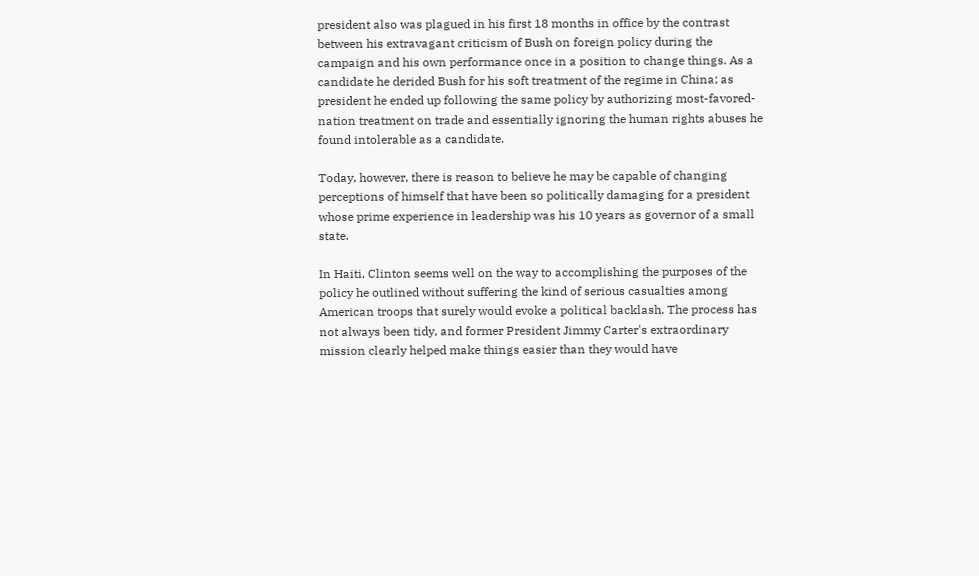president also was plagued in his first 18 months in office by the contrast between his extravagant criticism of Bush on foreign policy during the campaign and his own performance once in a position to change things. As a candidate he derided Bush for his soft treatment of the regime in China; as president he ended up following the same policy by authorizing most-favored-nation treatment on trade and essentially ignoring the human rights abuses he found intolerable as a candidate.

Today, however, there is reason to believe he may be capable of changing perceptions of himself that have been so politically damaging for a president whose prime experience in leadership was his 10 years as governor of a small state.

In Haiti, Clinton seems well on the way to accomplishing the purposes of the policy he outlined without suffering the kind of serious casualties among American troops that surely would evoke a political backlash. The process has not always been tidy, and former President Jimmy Carter's extraordinary mission clearly helped make things easier than they would have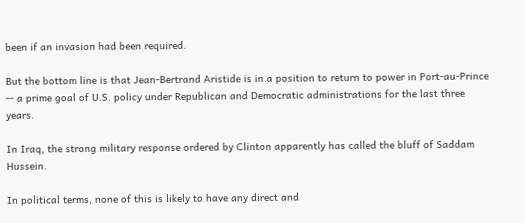been if an invasion had been required.

But the bottom line is that Jean-Bertrand Aristide is in a position to return to power in Port-au-Prince -- a prime goal of U.S. policy under Republican and Democratic administrations for the last three years.

In Iraq, the strong military response ordered by Clinton apparently has called the bluff of Saddam Hussein.

In political terms, none of this is likely to have any direct and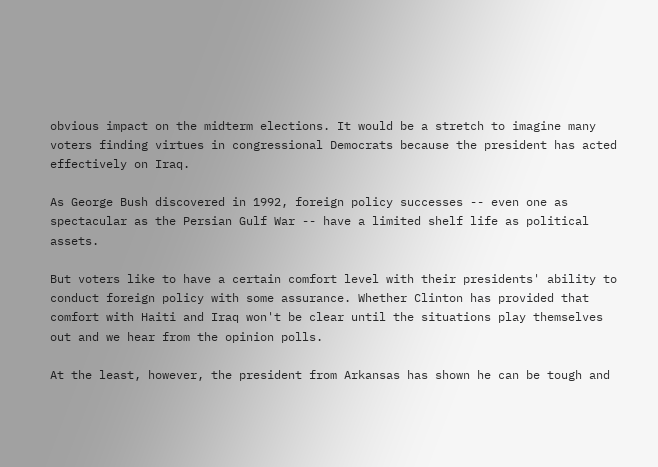obvious impact on the midterm elections. It would be a stretch to imagine many voters finding virtues in congressional Democrats because the president has acted effectively on Iraq.

As George Bush discovered in 1992, foreign policy successes -- even one as spectacular as the Persian Gulf War -- have a limited shelf life as political assets.

But voters like to have a certain comfort level with their presidents' ability to conduct foreign policy with some assurance. Whether Clinton has provided that comfort with Haiti and Iraq won't be clear until the situations play themselves out and we hear from the opinion polls.

At the least, however, the president from Arkansas has shown he can be tough and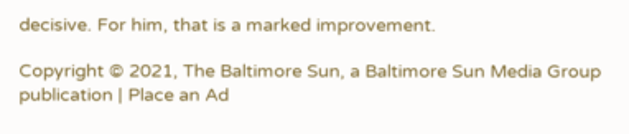decisive. For him, that is a marked improvement.

Copyright © 2021, The Baltimore Sun, a Baltimore Sun Media Group publication | Place an Ad